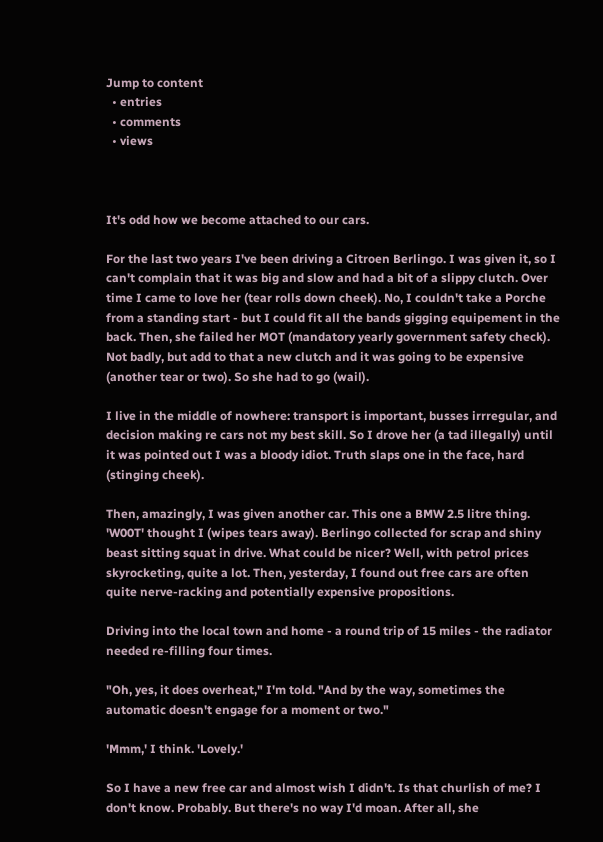Jump to content
  • entries
  • comments
  • views



It's odd how we become attached to our cars.

For the last two years I've been driving a Citroen Berlingo. I was given it, so I can't complain that it was big and slow and had a bit of a slippy clutch. Over time I came to love her (tear rolls down cheek). No, I couldn't take a Porche from a standing start - but I could fit all the bands gigging equipement in the back. Then, she failed her MOT (mandatory yearly government safety check). Not badly, but add to that a new clutch and it was going to be expensive (another tear or two). So she had to go (wail).

I live in the middle of nowhere: transport is important, busses irrregular, and decision making re cars not my best skill. So I drove her (a tad illegally) until it was pointed out I was a bloody idiot. Truth slaps one in the face, hard (stinging cheek).

Then, amazingly, I was given another car. This one a BMW 2.5 litre thing. 'W00T' thought I (wipes tears away). Berlingo collected for scrap and shiny beast sitting squat in drive. What could be nicer? Well, with petrol prices skyrocketing, quite a lot. Then, yesterday, I found out free cars are often quite nerve-racking and potentially expensive propositions.

Driving into the local town and home - a round trip of 15 miles - the radiator needed re-filling four times.

"Oh, yes, it does overheat," I'm told. "And by the way, sometimes the automatic doesn't engage for a moment or two."

'Mmm,' I think. 'Lovely.'

So I have a new free car and almost wish I didn't. Is that churlish of me? I don't know. Probably. But there's no way I'd moan. After all, she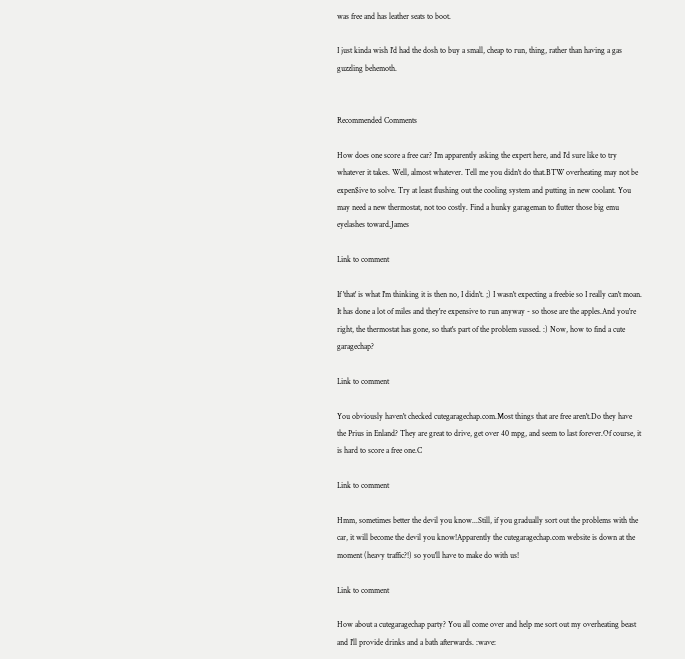was free and has leather seats to boot.

I just kinda wish I'd had the dosh to buy a small, cheap to run, thing, rather than having a gas guzzling behemoth.


Recommended Comments

How does one score a free car? I'm apparently asking the expert here, and I'd sure like to try whatever it takes. Well, almost whatever. Tell me you didn't do that.BTW overheating may not be expen$ive to solve. Try at least flushing out the cooling system and putting in new coolant. You may need a new thermostat, not too costly. Find a hunky garageman to flutter those big emu eyelashes toward.James

Link to comment

If 'that' is what I'm thinking it is then no, I didn't. ;) I wasn't expecting a freebie so I really can't moan. It has done a lot of miles and they're expensive to run anyway - so those are the apples.And you're right, the thermostat has gone, so that's part of the problem sussed. :) Now, how to find a cute garagechap?

Link to comment

You obviously haven't checked cutegaragechap.com.Most things that are free aren't.Do they have the Prius in Enland? They are great to drive, get over 40 mpg, and seem to last forever.Of course, it is hard to score a free one.C

Link to comment

Hmm, sometimes better the devil you know...Still, if you gradually sort out the problems with the car, it will become the devil you know!Apparently the cutegaragechap.com website is down at the moment (heavy traffic?!) so you'll have to make do with us!

Link to comment

How about a cutegaragechap party? You all come over and help me sort out my overheating beast and I'll provide drinks and a bath afterwards. :wave: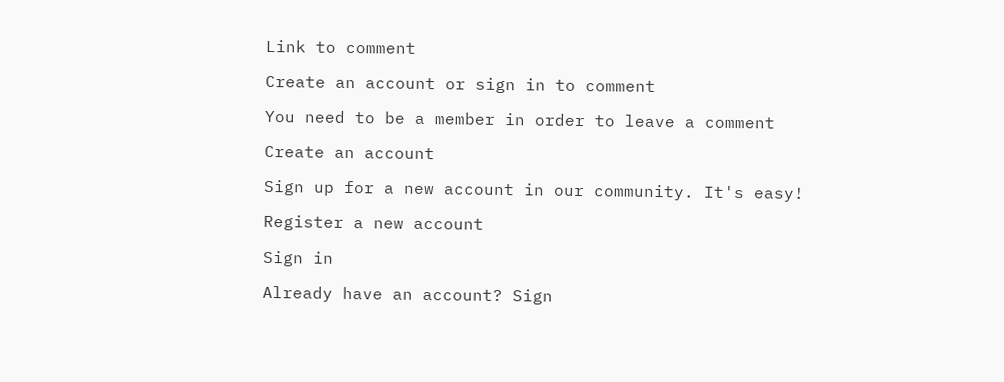Link to comment

Create an account or sign in to comment

You need to be a member in order to leave a comment

Create an account

Sign up for a new account in our community. It's easy!

Register a new account

Sign in

Already have an account? Sign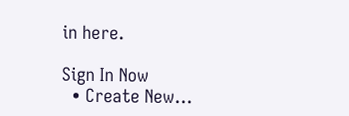in here.

Sign In Now
  • Create New...